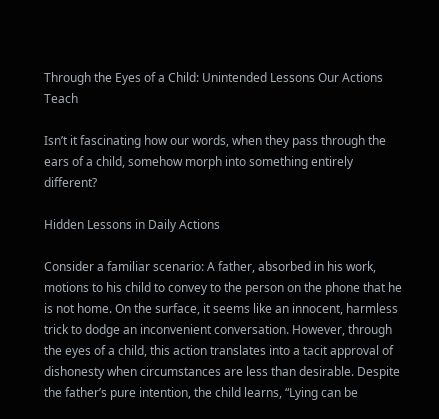Through the Eyes of a Child: Unintended Lessons Our Actions Teach

Isn’t it fascinating how our words, when they pass through the ears of a child, somehow morph into something entirely different?

Hidden Lessons in Daily Actions

Consider a familiar scenario: A father, absorbed in his work, motions to his child to convey to the person on the phone that he is not home. On the surface, it seems like an innocent, harmless trick to dodge an inconvenient conversation. However, through the eyes of a child, this action translates into a tacit approval of dishonesty when circumstances are less than desirable. Despite the father’s pure intention, the child learns, “Lying can be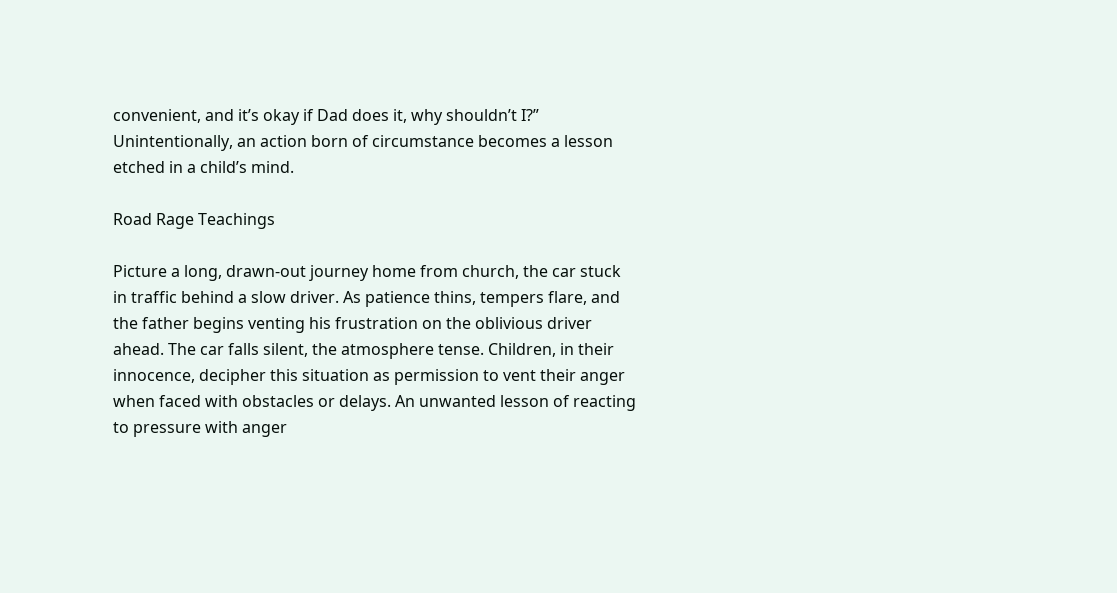convenient, and it’s okay if Dad does it, why shouldn’t I?” Unintentionally, an action born of circumstance becomes a lesson etched in a child’s mind.

Road Rage Teachings

Picture a long, drawn-out journey home from church, the car stuck in traffic behind a slow driver. As patience thins, tempers flare, and the father begins venting his frustration on the oblivious driver ahead. The car falls silent, the atmosphere tense. Children, in their innocence, decipher this situation as permission to vent their anger when faced with obstacles or delays. An unwanted lesson of reacting to pressure with anger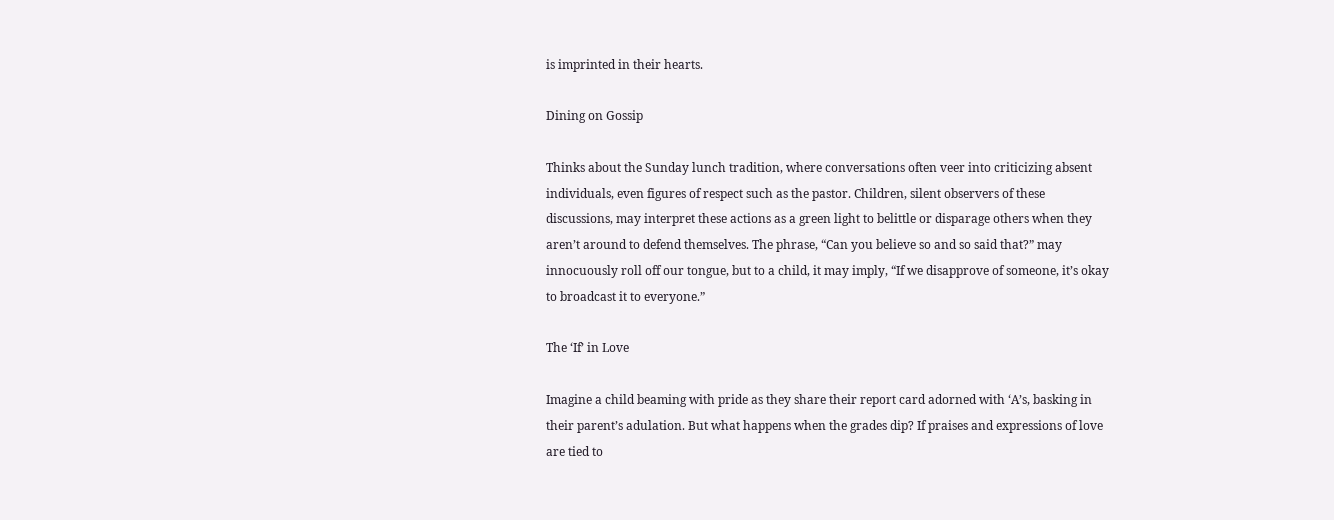is imprinted in their hearts.

Dining on Gossip

Thinks about the Sunday lunch tradition, where conversations often veer into criticizing absent individuals, even figures of respect such as the pastor. Children, silent observers of these discussions, may interpret these actions as a green light to belittle or disparage others when they aren’t around to defend themselves. The phrase, “Can you believe so and so said that?” may innocuously roll off our tongue, but to a child, it may imply, “If we disapprove of someone, it’s okay to broadcast it to everyone.”

The ‘If’ in Love

Imagine a child beaming with pride as they share their report card adorned with ‘A’s, basking in their parent’s adulation. But what happens when the grades dip? If praises and expressions of love are tied to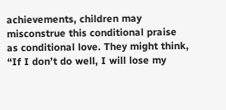achievements, children may misconstrue this conditional praise as conditional love. They might think, “If I don’t do well, I will lose my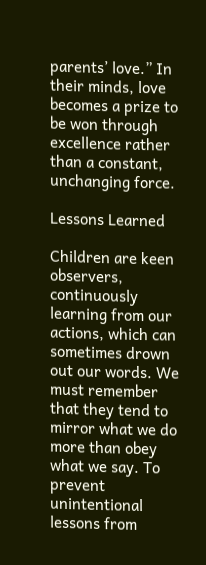parents’ love.” In their minds, love becomes a prize to be won through excellence rather than a constant, unchanging force.

Lessons Learned

Children are keen observers, continuously learning from our actions, which can sometimes drown out our words. We must remember that they tend to mirror what we do more than obey what we say. To prevent unintentional lessons from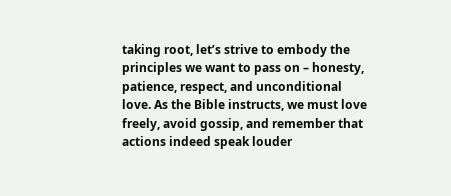taking root, let’s strive to embody the principles we want to pass on – honesty, patience, respect, and unconditional love. As the Bible instructs, we must love freely, avoid gossip, and remember that actions indeed speak louder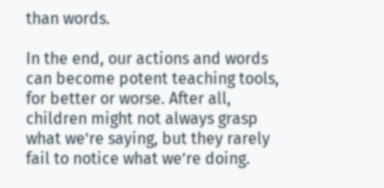than words.

In the end, our actions and words can become potent teaching tools, for better or worse. After all, children might not always grasp what we’re saying, but they rarely fail to notice what we’re doing.